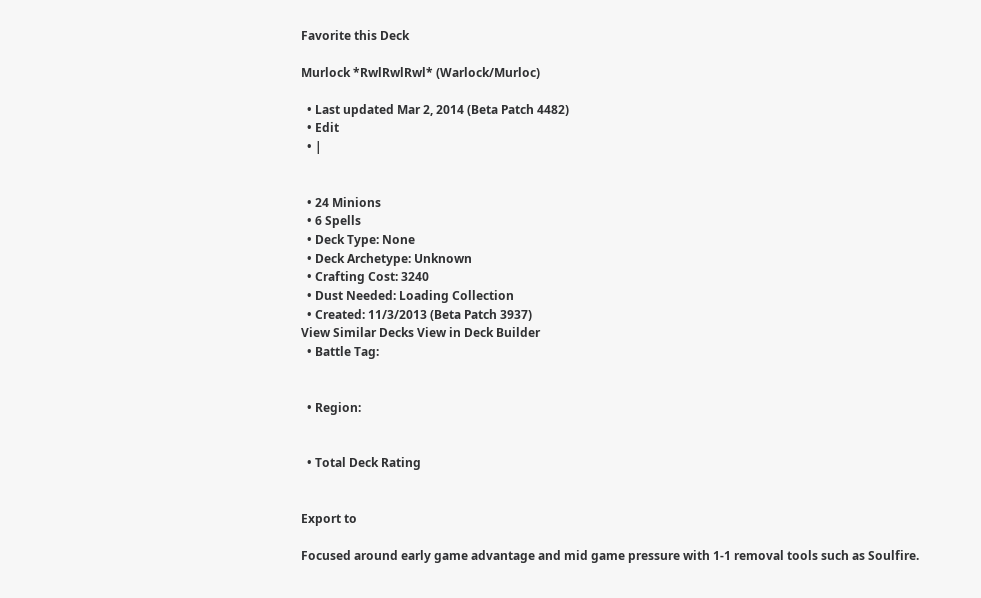Favorite this Deck

Murlock *RwlRwlRwl* (Warlock/Murloc)

  • Last updated Mar 2, 2014 (Beta Patch 4482)
  • Edit
  • |


  • 24 Minions
  • 6 Spells
  • Deck Type: None
  • Deck Archetype: Unknown
  • Crafting Cost: 3240
  • Dust Needed: Loading Collection
  • Created: 11/3/2013 (Beta Patch 3937)
View Similar Decks View in Deck Builder
  • Battle Tag:


  • Region:


  • Total Deck Rating


Export to

Focused around early game advantage and mid game pressure with 1-1 removal tools such as Soulfire.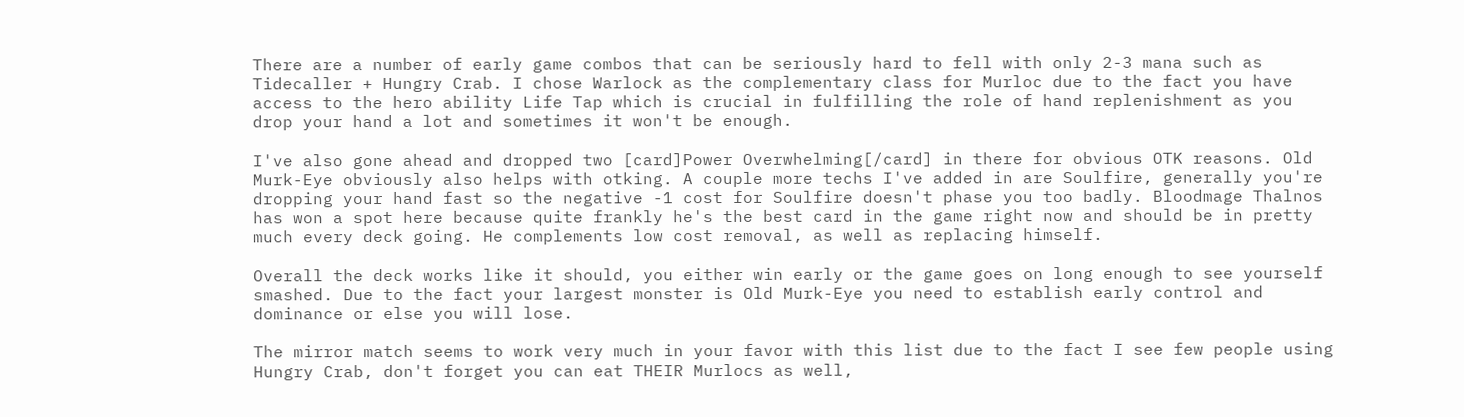There are a number of early game combos that can be seriously hard to fell with only 2-3 mana such as Tidecaller + Hungry Crab. I chose Warlock as the complementary class for Murloc due to the fact you have access to the hero ability Life Tap which is crucial in fulfilling the role of hand replenishment as you drop your hand a lot and sometimes it won't be enough.

I've also gone ahead and dropped two [card]Power Overwhelming[/card] in there for obvious OTK reasons. Old Murk-Eye obviously also helps with otking. A couple more techs I've added in are Soulfire, generally you're dropping your hand fast so the negative -1 cost for Soulfire doesn't phase you too badly. Bloodmage Thalnos has won a spot here because quite frankly he's the best card in the game right now and should be in pretty much every deck going. He complements low cost removal, as well as replacing himself.

Overall the deck works like it should, you either win early or the game goes on long enough to see yourself smashed. Due to the fact your largest monster is Old Murk-Eye you need to establish early control and dominance or else you will lose.

The mirror match seems to work very much in your favor with this list due to the fact I see few people using Hungry Crab, don't forget you can eat THEIR Murlocs as well,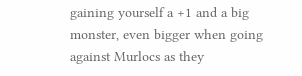gaining yourself a +1 and a big monster, even bigger when going against Murlocs as they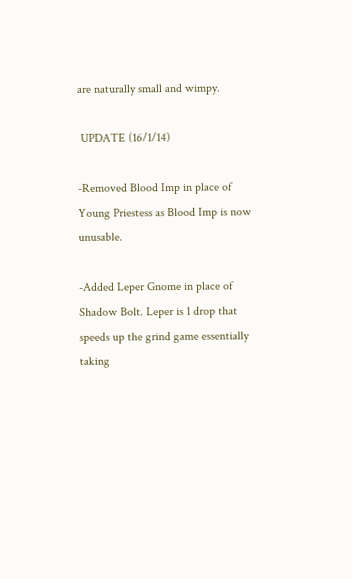are naturally small and wimpy.

 UPDATE (16/1/14)

-Removed Blood Imp in place of Young Priestess as Blood Imp is now unusable.

-Added Leper Gnome in place of Shadow Bolt. Leper is 1 drop that speeds up the grind game essentially taking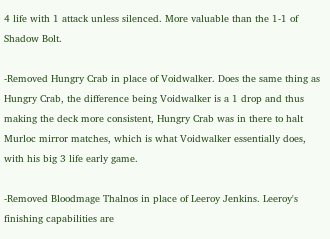4 life with 1 attack unless silenced. More valuable than the 1-1 of Shadow Bolt.

-Removed Hungry Crab in place of Voidwalker. Does the same thing as Hungry Crab, the difference being Voidwalker is a 1 drop and thus making the deck more consistent, Hungry Crab was in there to halt Murloc mirror matches, which is what Voidwalker essentially does, with his big 3 life early game.

-Removed Bloodmage Thalnos in place of Leeroy Jenkins. Leeroy's finishing capabilities are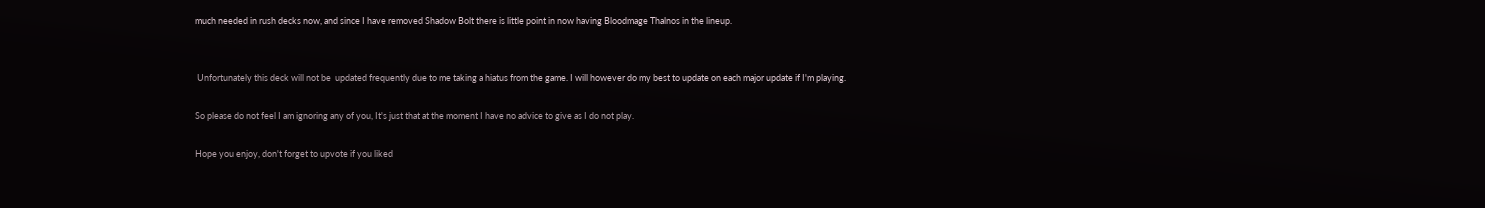much needed in rush decks now, and since I have removed Shadow Bolt there is little point in now having Bloodmage Thalnos in the lineup.


 Unfortunately this deck will not be  updated frequently due to me taking a hiatus from the game. I will however do my best to update on each major update if I'm playing.

So please do not feel I am ignoring any of you, It's just that at the moment I have no advice to give as I do not play.

Hope you enjoy, don't forget to upvote if you liked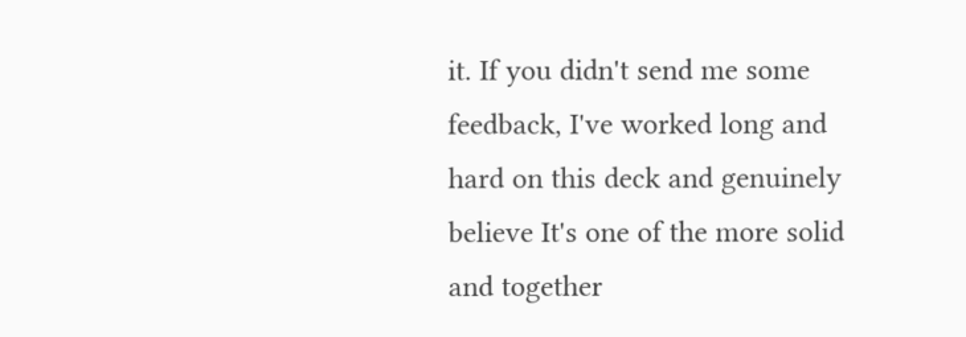it. If you didn't send me some feedback, I've worked long and hard on this deck and genuinely believe It's one of the more solid and together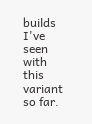builds I've seen with this variant so far.